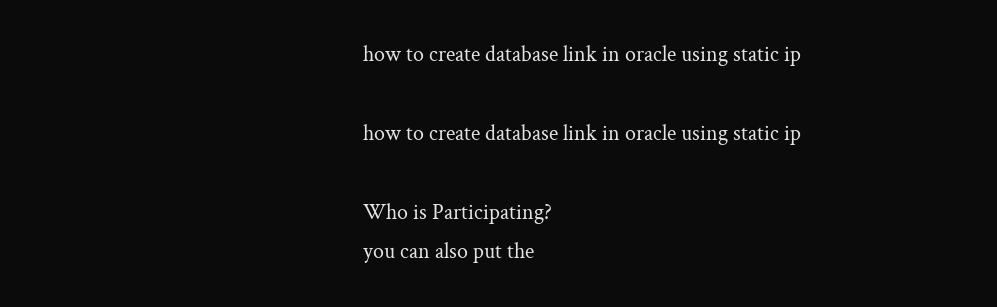how to create database link in oracle using static ip

how to create database link in oracle using static ip

Who is Participating?
you can also put the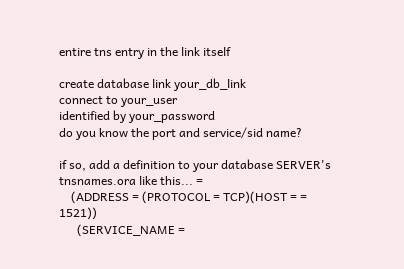entire tns entry in the link itself

create database link your_db_link
connect to your_user
identified by your_password
do you know the port and service/sid name?

if so, add a definition to your database SERVER's tnsnames.ora like this... =
    (ADDRESS = (PROTOCOL = TCP)(HOST = = 1521))
      (SERVICE_NAME =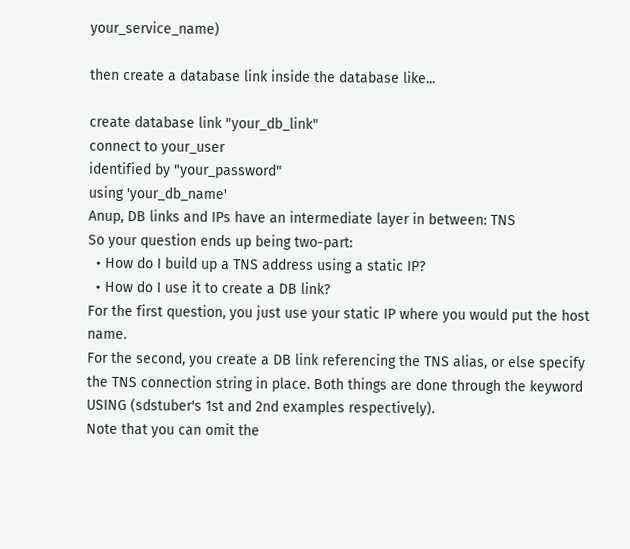your_service_name)

then create a database link inside the database like...

create database link "your_db_link"
connect to your_user
identified by "your_password"
using 'your_db_name'
Anup, DB links and IPs have an intermediate layer in between: TNS
So your question ends up being two-part:
  • How do I build up a TNS address using a static IP?
  • How do I use it to create a DB link?
For the first question, you just use your static IP where you would put the host name.
For the second, you create a DB link referencing the TNS alias, or else specify the TNS connection string in place. Both things are done through the keyword USING (sdstuber's 1st and 2nd examples respectively).
Note that you can omit the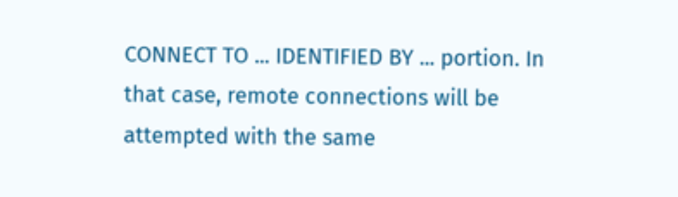CONNECT TO ... IDENTIFIED BY ... portion. In that case, remote connections will be attempted with the same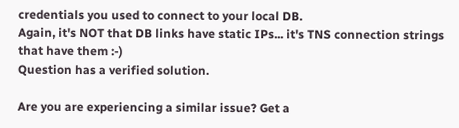credentials you used to connect to your local DB.
Again, it's NOT that DB links have static IPs... it's TNS connection strings that have them :-)
Question has a verified solution.

Are you are experiencing a similar issue? Get a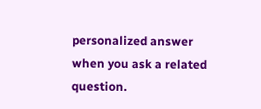personalized answer when you ask a related question.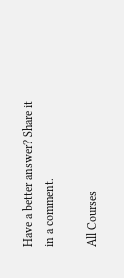Have a better answer? Share it in a comment.

All Courses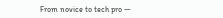From novice to tech pro —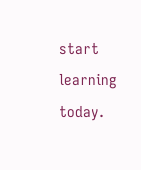start learning today.